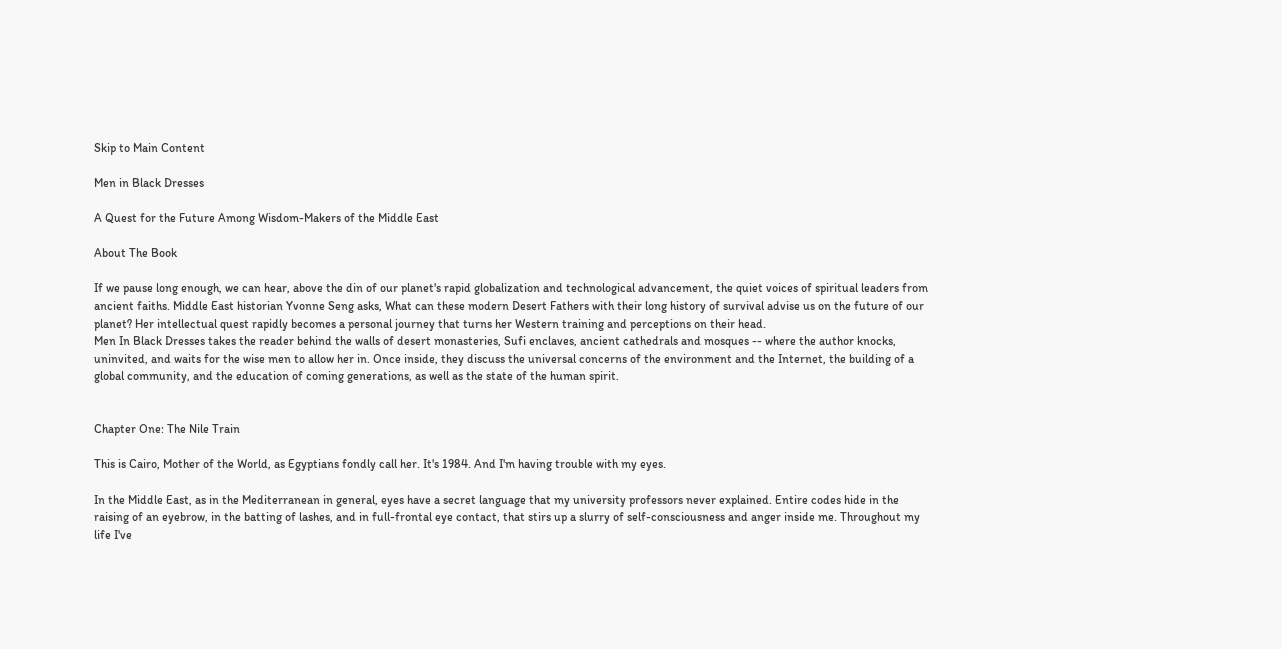Skip to Main Content

Men in Black Dresses

A Quest for the Future Among Wisdom-Makers of the Middle East

About The Book

If we pause long enough, we can hear, above the din of our planet's rapid globalization and technological advancement, the quiet voices of spiritual leaders from ancient faiths. Middle East historian Yvonne Seng asks, What can these modern Desert Fathers with their long history of survival advise us on the future of our planet? Her intellectual quest rapidly becomes a personal journey that turns her Western training and perceptions on their head.
Men In Black Dresses takes the reader behind the walls of desert monasteries, Sufi enclaves, ancient cathedrals and mosques -- where the author knocks, uninvited, and waits for the wise men to allow her in. Once inside, they discuss the universal concerns of the environment and the Internet, the building of a global community, and the education of coming generations, as well as the state of the human spirit.


Chapter One: The Nile Train

This is Cairo, Mother of the World, as Egyptians fondly call her. It's 1984. And I'm having trouble with my eyes.

In the Middle East, as in the Mediterranean in general, eyes have a secret language that my university professors never explained. Entire codes hide in the raising of an eyebrow, in the batting of lashes, and in full-frontal eye contact, that stirs up a slurry of self-consciousness and anger inside me. Throughout my life I've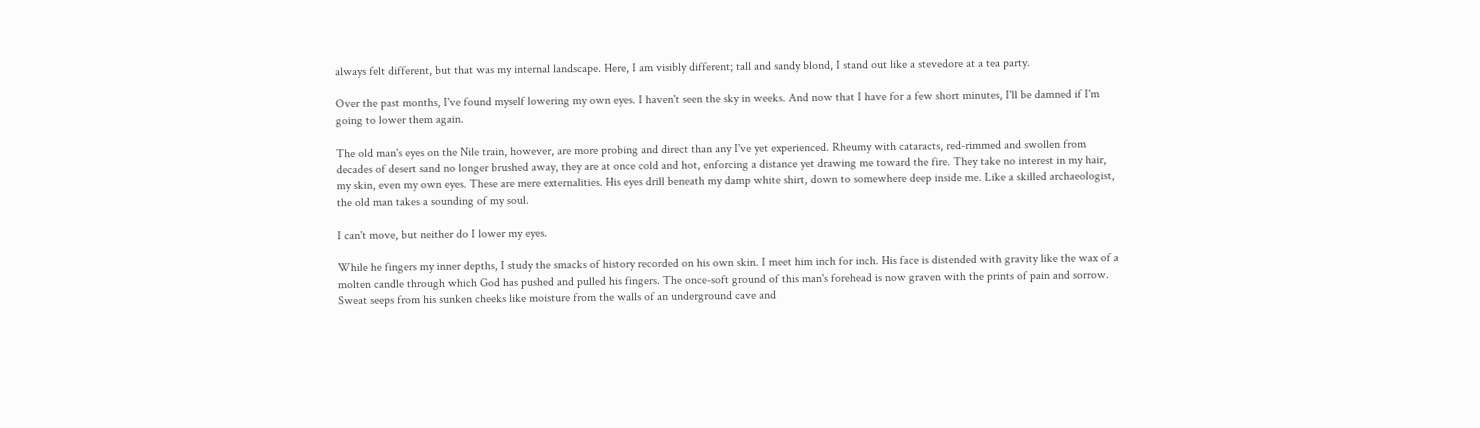always felt different, but that was my internal landscape. Here, I am visibly different; tall and sandy blond, I stand out like a stevedore at a tea party.

Over the past months, I've found myself lowering my own eyes. I haven't seen the sky in weeks. And now that I have for a few short minutes, I'll be damned if I'm going to lower them again.

The old man's eyes on the Nile train, however, are more probing and direct than any I've yet experienced. Rheumy with cataracts, red-rimmed and swollen from decades of desert sand no longer brushed away, they are at once cold and hot, enforcing a distance yet drawing me toward the fire. They take no interest in my hair, my skin, even my own eyes. These are mere externalities. His eyes drill beneath my damp white shirt, down to somewhere deep inside me. Like a skilled archaeologist, the old man takes a sounding of my soul.

I can't move, but neither do I lower my eyes.

While he fingers my inner depths, I study the smacks of history recorded on his own skin. I meet him inch for inch. His face is distended with gravity like the wax of a molten candle through which God has pushed and pulled his fingers. The once-soft ground of this man's forehead is now graven with the prints of pain and sorrow. Sweat seeps from his sunken cheeks like moisture from the walls of an underground cave and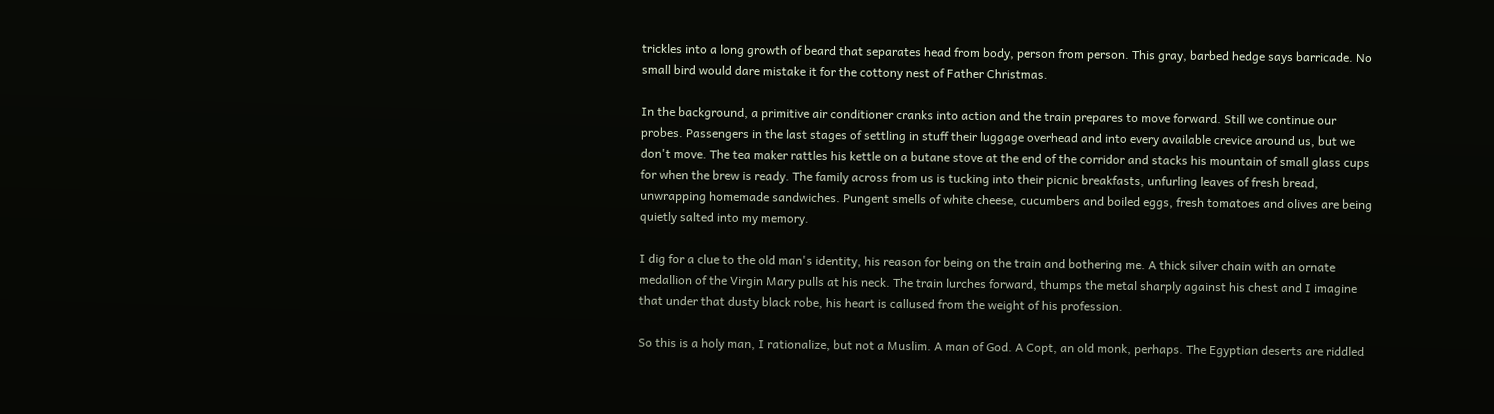trickles into a long growth of beard that separates head from body, person from person. This gray, barbed hedge says barricade. No small bird would dare mistake it for the cottony nest of Father Christmas.

In the background, a primitive air conditioner cranks into action and the train prepares to move forward. Still we continue our probes. Passengers in the last stages of settling in stuff their luggage overhead and into every available crevice around us, but we don't move. The tea maker rattles his kettle on a butane stove at the end of the corridor and stacks his mountain of small glass cups for when the brew is ready. The family across from us is tucking into their picnic breakfasts, unfurling leaves of fresh bread, unwrapping homemade sandwiches. Pungent smells of white cheese, cucumbers and boiled eggs, fresh tomatoes and olives are being quietly salted into my memory.

I dig for a clue to the old man's identity, his reason for being on the train and bothering me. A thick silver chain with an ornate medallion of the Virgin Mary pulls at his neck. The train lurches forward, thumps the metal sharply against his chest and I imagine that under that dusty black robe, his heart is callused from the weight of his profession.

So this is a holy man, I rationalize, but not a Muslim. A man of God. A Copt, an old monk, perhaps. The Egyptian deserts are riddled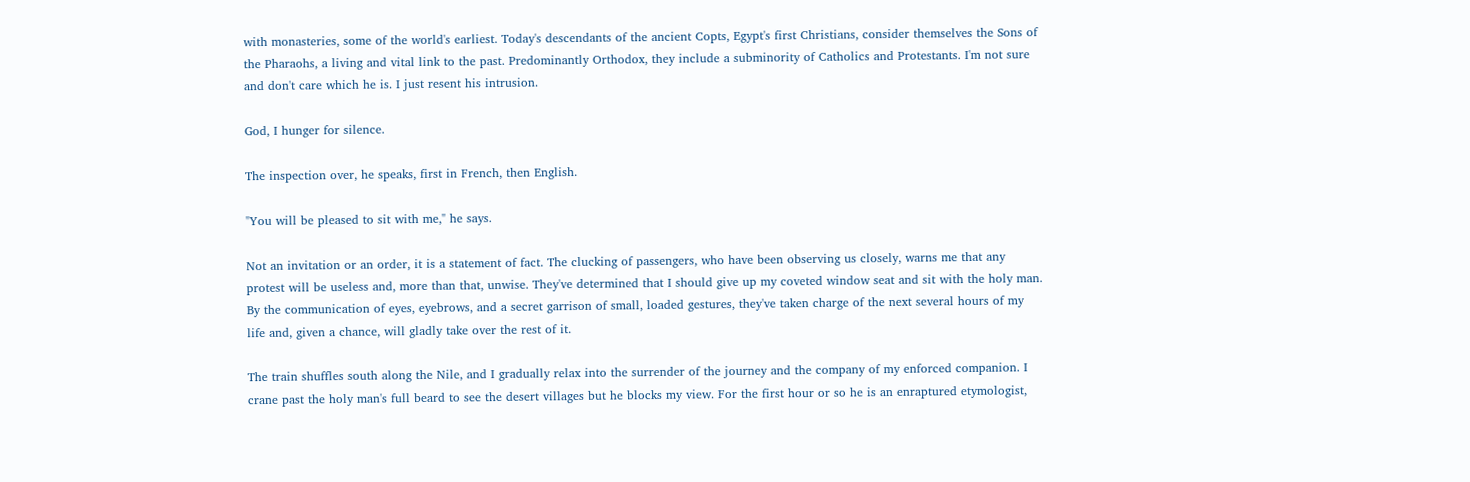with monasteries, some of the world's earliest. Today's descendants of the ancient Copts, Egypt's first Christians, consider themselves the Sons of the Pharaohs, a living and vital link to the past. Predominantly Orthodox, they include a subminority of Catholics and Protestants. I'm not sure and don't care which he is. I just resent his intrusion.

God, I hunger for silence.

The inspection over, he speaks, first in French, then English.

"You will be pleased to sit with me," he says.

Not an invitation or an order, it is a statement of fact. The clucking of passengers, who have been observing us closely, warns me that any protest will be useless and, more than that, unwise. They've determined that I should give up my coveted window seat and sit with the holy man. By the communication of eyes, eyebrows, and a secret garrison of small, loaded gestures, they've taken charge of the next several hours of my life and, given a chance, will gladly take over the rest of it.

The train shuffles south along the Nile, and I gradually relax into the surrender of the journey and the company of my enforced companion. I crane past the holy man's full beard to see the desert villages but he blocks my view. For the first hour or so he is an enraptured etymologist,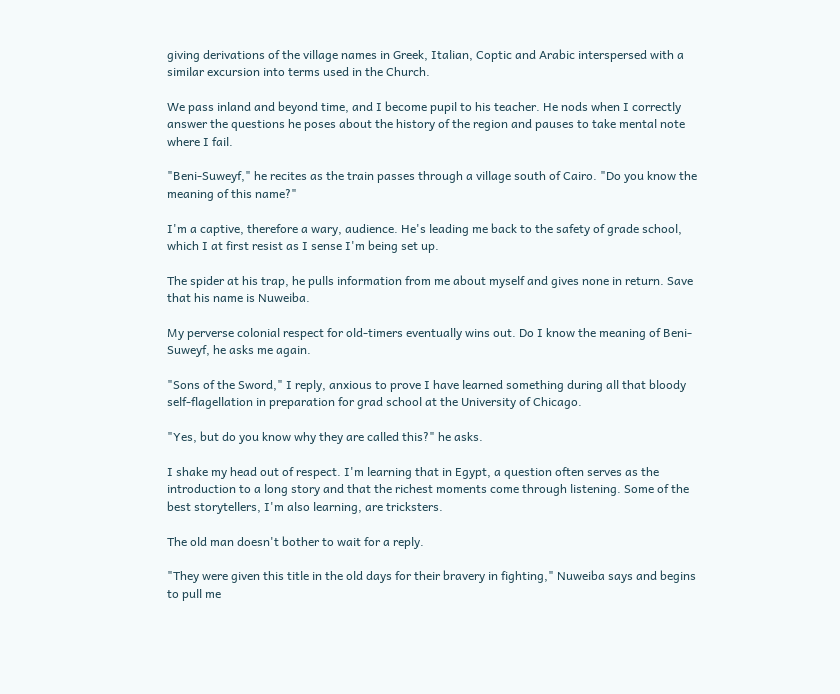giving derivations of the village names in Greek, Italian, Coptic and Arabic interspersed with a similar excursion into terms used in the Church.

We pass inland and beyond time, and I become pupil to his teacher. He nods when I correctly answer the questions he poses about the history of the region and pauses to take mental note where I fail.

"Beni-Suweyf," he recites as the train passes through a village south of Cairo. "Do you know the meaning of this name?"

I'm a captive, therefore a wary, audience. He's leading me back to the safety of grade school, which I at first resist as I sense I'm being set up.

The spider at his trap, he pulls information from me about myself and gives none in return. Save that his name is Nuweiba.

My perverse colonial respect for old-timers eventually wins out. Do I know the meaning of Beni-Suweyf, he asks me again.

"Sons of the Sword," I reply, anxious to prove I have learned something during all that bloody self-flagellation in preparation for grad school at the University of Chicago.

"Yes, but do you know why they are called this?" he asks.

I shake my head out of respect. I'm learning that in Egypt, a question often serves as the introduction to a long story and that the richest moments come through listening. Some of the best storytellers, I'm also learning, are tricksters.

The old man doesn't bother to wait for a reply.

"They were given this title in the old days for their bravery in fighting," Nuweiba says and begins to pull me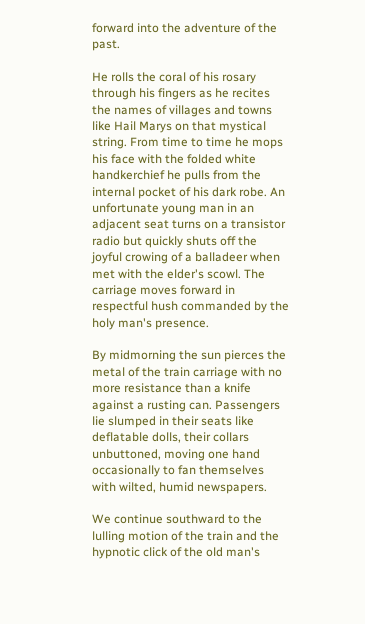forward into the adventure of the past.

He rolls the coral of his rosary through his fingers as he recites the names of villages and towns like Hail Marys on that mystical string. From time to time he mops his face with the folded white handkerchief he pulls from the internal pocket of his dark robe. An unfortunate young man in an adjacent seat turns on a transistor radio but quickly shuts off the joyful crowing of a balladeer when met with the elder's scowl. The carriage moves forward in respectful hush commanded by the holy man's presence.

By midmorning the sun pierces the metal of the train carriage with no more resistance than a knife against a rusting can. Passengers lie slumped in their seats like deflatable dolls, their collars unbuttoned, moving one hand occasionally to fan themselves with wilted, humid newspapers.

We continue southward to the lulling motion of the train and the hypnotic click of the old man's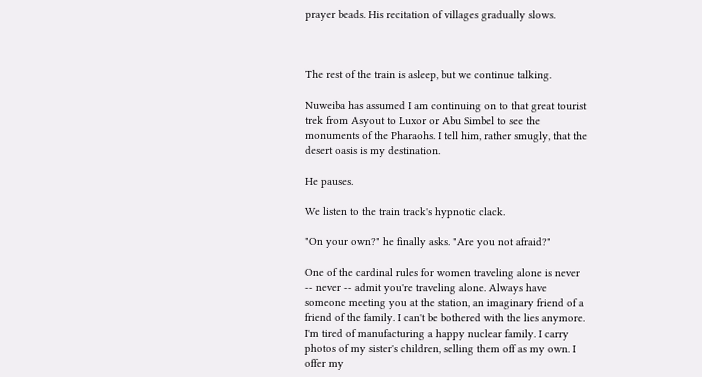prayer beads. His recitation of villages gradually slows.



The rest of the train is asleep, but we continue talking.

Nuweiba has assumed I am continuing on to that great tourist trek from Asyout to Luxor or Abu Simbel to see the monuments of the Pharaohs. I tell him, rather smugly, that the desert oasis is my destination.

He pauses.

We listen to the train track's hypnotic clack.

"On your own?" he finally asks. "Are you not afraid?"

One of the cardinal rules for women traveling alone is never -- never -- admit you're traveling alone. Always have someone meeting you at the station, an imaginary friend of a friend of the family. I can't be bothered with the lies anymore. I'm tired of manufacturing a happy nuclear family. I carry photos of my sister's children, selling them off as my own. I offer my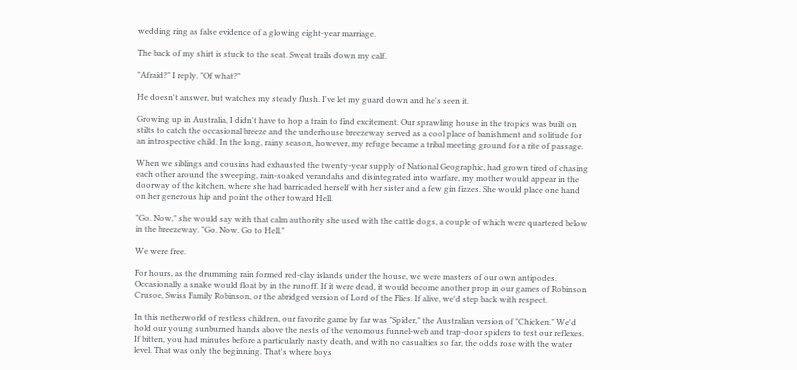wedding ring as false evidence of a glowing eight-year marriage.

The back of my shirt is stuck to the seat. Sweat trails down my calf.

"Afraid?" I reply. "Of what?"

He doesn't answer, but watches my steady flush. I've let my guard down and he's seen it.

Growing up in Australia, I didn't have to hop a train to find excitement. Our sprawling house in the tropics was built on stilts to catch the occasional breeze and the underhouse breezeway served as a cool place of banishment and solitude for an introspective child. In the long, rainy season, however, my refuge became a tribal meeting ground for a rite of passage.

When we siblings and cousins had exhausted the twenty-year supply of National Geographic, had grown tired of chasing each other around the sweeping, rain-soaked verandahs and disintegrated into warfare, my mother would appear in the doorway of the kitchen, where she had barricaded herself with her sister and a few gin fizzes. She would place one hand on her generous hip and point the other toward Hell.

"Go. Now," she would say with that calm authority she used with the cattle dogs, a couple of which were quartered below in the breezeway. "Go. Now. Go to Hell."

We were free.

For hours, as the drumming rain formed red-clay islands under the house, we were masters of our own antipodes. Occasionally a snake would float by in the runoff. If it were dead, it would become another prop in our games of Robinson Crusoe, Swiss Family Robinson, or the abridged version of Lord of the Flies. If alive, we'd step back with respect.

In this netherworld of restless children, our favorite game by far was "Spider," the Australian version of "Chicken." We'd hold our young sunburned hands above the nests of the venomous funnel-web and trap-door spiders to test our reflexes. If bitten, you had minutes before a particularly nasty death, and with no casualties so far, the odds rose with the water level. That was only the beginning. That's where boys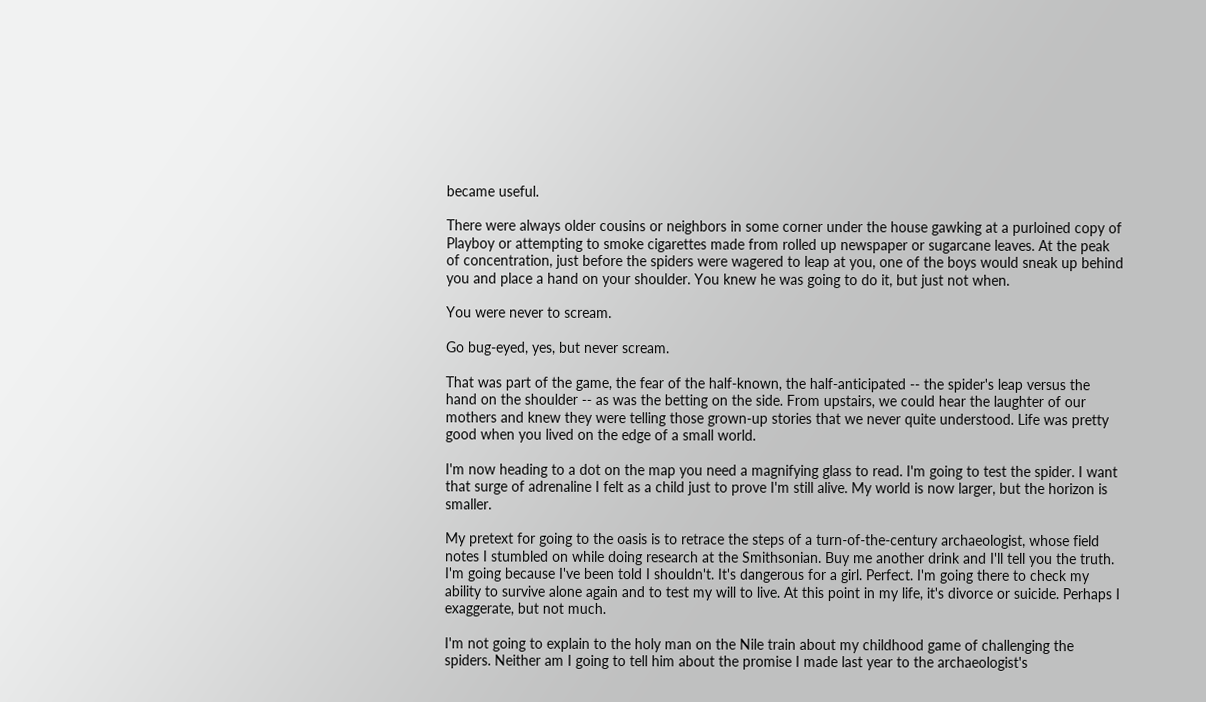became useful.

There were always older cousins or neighbors in some corner under the house gawking at a purloined copy of Playboy or attempting to smoke cigarettes made from rolled up newspaper or sugarcane leaves. At the peak of concentration, just before the spiders were wagered to leap at you, one of the boys would sneak up behind you and place a hand on your shoulder. You knew he was going to do it, but just not when.

You were never to scream.

Go bug-eyed, yes, but never scream.

That was part of the game, the fear of the half-known, the half-anticipated -- the spider's leap versus the hand on the shoulder -- as was the betting on the side. From upstairs, we could hear the laughter of our mothers and knew they were telling those grown-up stories that we never quite understood. Life was pretty good when you lived on the edge of a small world.

I'm now heading to a dot on the map you need a magnifying glass to read. I'm going to test the spider. I want that surge of adrenaline I felt as a child just to prove I'm still alive. My world is now larger, but the horizon is smaller.

My pretext for going to the oasis is to retrace the steps of a turn-of-the-century archaeologist, whose field notes I stumbled on while doing research at the Smithsonian. Buy me another drink and I'll tell you the truth. I'm going because I've been told I shouldn't. It's dangerous for a girl. Perfect. I'm going there to check my ability to survive alone again and to test my will to live. At this point in my life, it's divorce or suicide. Perhaps I exaggerate, but not much.

I'm not going to explain to the holy man on the Nile train about my childhood game of challenging the spiders. Neither am I going to tell him about the promise I made last year to the archaeologist's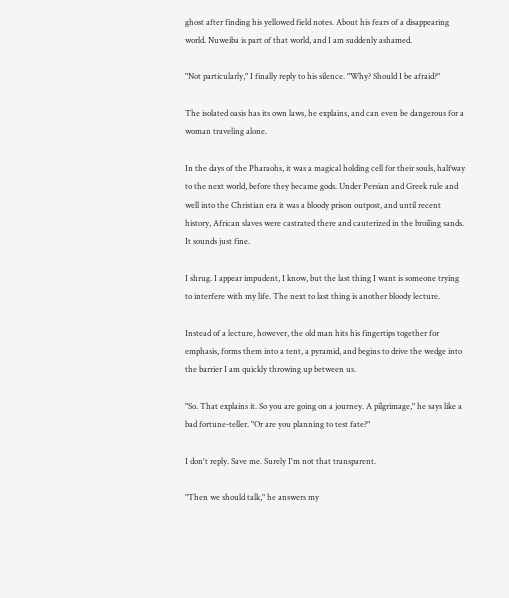ghost after finding his yellowed field notes. About his fears of a disappearing world. Nuweiba is part of that world, and I am suddenly ashamed.

"Not particularly," I finally reply to his silence. "Why? Should I be afraid?"

The isolated oasis has its own laws, he explains, and can even be dangerous for a woman traveling alone.

In the days of the Pharaohs, it was a magical holding cell for their souls, halfway to the next world, before they became gods. Under Persian and Greek rule and well into the Christian era it was a bloody prison outpost, and until recent history, African slaves were castrated there and cauterized in the broiling sands. It sounds just fine.

I shrug. I appear impudent, I know, but the last thing I want is someone trying to interfere with my life. The next to last thing is another bloody lecture.

Instead of a lecture, however, the old man hits his fingertips together for emphasis, forms them into a tent, a pyramid, and begins to drive the wedge into the barrier I am quickly throwing up between us.

"So. That explains it. So you are going on a journey. A pilgrimage," he says like a bad fortune-teller. "Or are you planning to test fate?"

I don't reply. Save me. Surely I'm not that transparent.

"Then we should talk," he answers my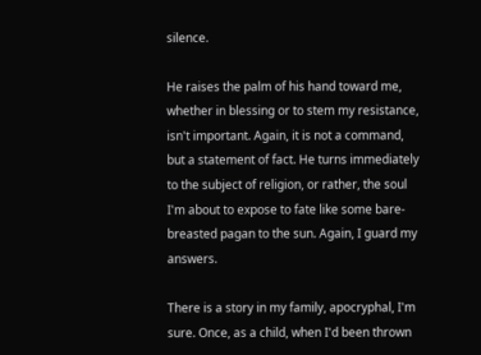silence.

He raises the palm of his hand toward me, whether in blessing or to stem my resistance, isn't important. Again, it is not a command, but a statement of fact. He turns immediately to the subject of religion, or rather, the soul I'm about to expose to fate like some bare-breasted pagan to the sun. Again, I guard my answers.

There is a story in my family, apocryphal, I'm sure. Once, as a child, when I'd been thrown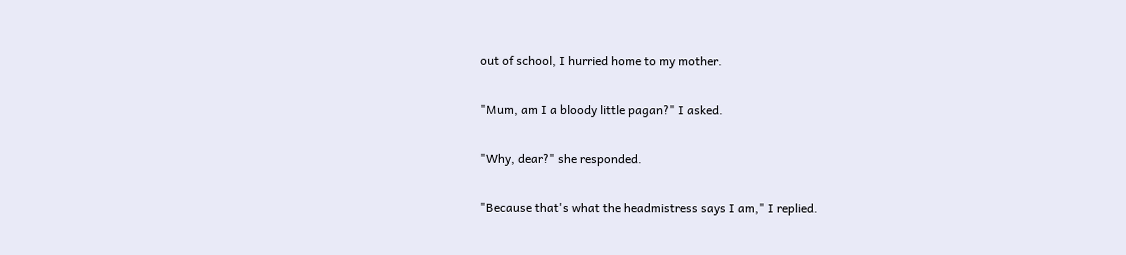out of school, I hurried home to my mother.

"Mum, am I a bloody little pagan?" I asked.

"Why, dear?" she responded.

"Because that's what the headmistress says I am," I replied.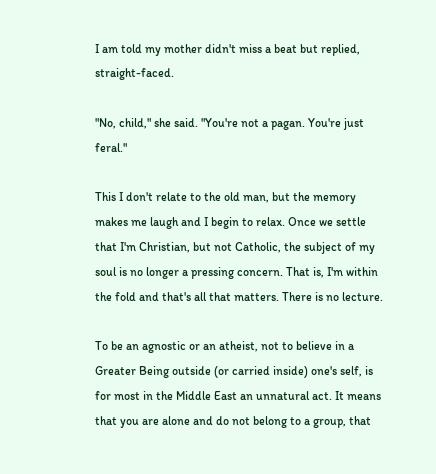I am told my mother didn't miss a beat but replied, straight-faced.

"No, child," she said. "You're not a pagan. You're just feral."

This I don't relate to the old man, but the memory makes me laugh and I begin to relax. Once we settle that I'm Christian, but not Catholic, the subject of my soul is no longer a pressing concern. That is, I'm within the fold and that's all that matters. There is no lecture.

To be an agnostic or an atheist, not to believe in a Greater Being outside (or carried inside) one's self, is for most in the Middle East an unnatural act. It means that you are alone and do not belong to a group, that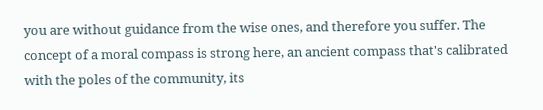you are without guidance from the wise ones, and therefore you suffer. The concept of a moral compass is strong here, an ancient compass that's calibrated with the poles of the community, its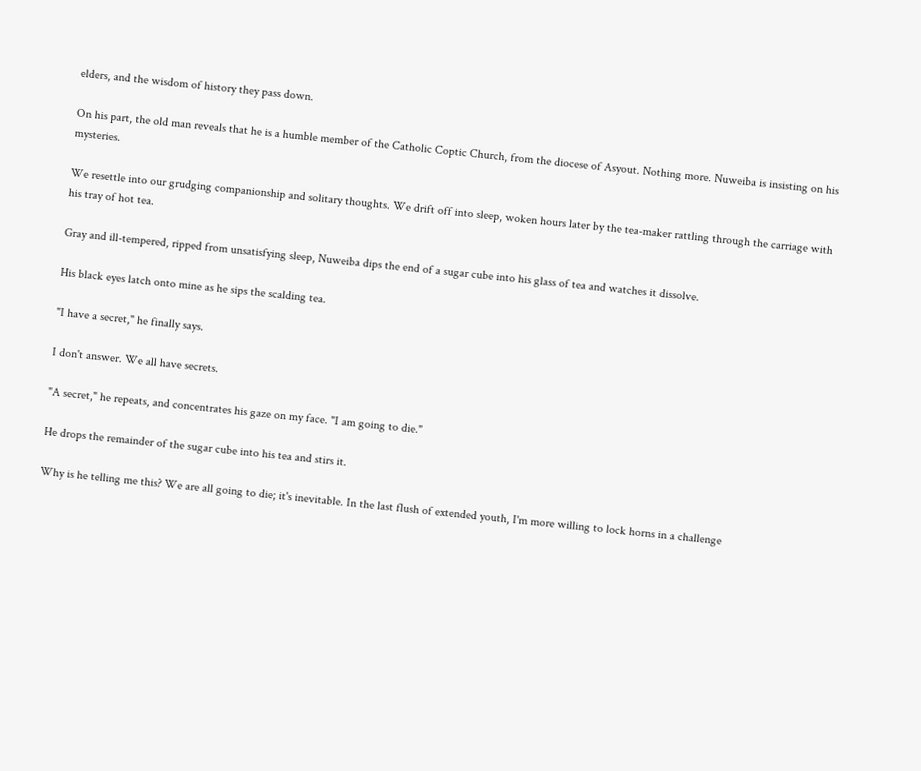elders, and the wisdom of history they pass down.

On his part, the old man reveals that he is a humble member of the Catholic Coptic Church, from the diocese of Asyout. Nothing more. Nuweiba is insisting on his mysteries.

We resettle into our grudging companionship and solitary thoughts. We drift off into sleep, woken hours later by the tea-maker rattling through the carriage with his tray of hot tea.

Gray and ill-tempered, ripped from unsatisfying sleep, Nuweiba dips the end of a sugar cube into his glass of tea and watches it dissolve.

His black eyes latch onto mine as he sips the scalding tea.

"I have a secret," he finally says.

I don't answer. We all have secrets.

"A secret," he repeats, and concentrates his gaze on my face. "I am going to die."

He drops the remainder of the sugar cube into his tea and stirs it.

Why is he telling me this? We are all going to die; it's inevitable. In the last flush of extended youth, I'm more willing to lock horns in a challenge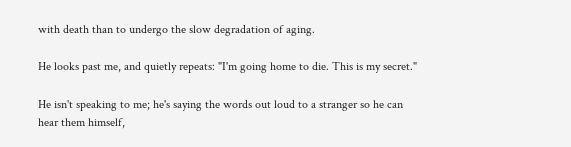with death than to undergo the slow degradation of aging.

He looks past me, and quietly repeats: "I'm going home to die. This is my secret."

He isn't speaking to me; he's saying the words out loud to a stranger so he can hear them himself,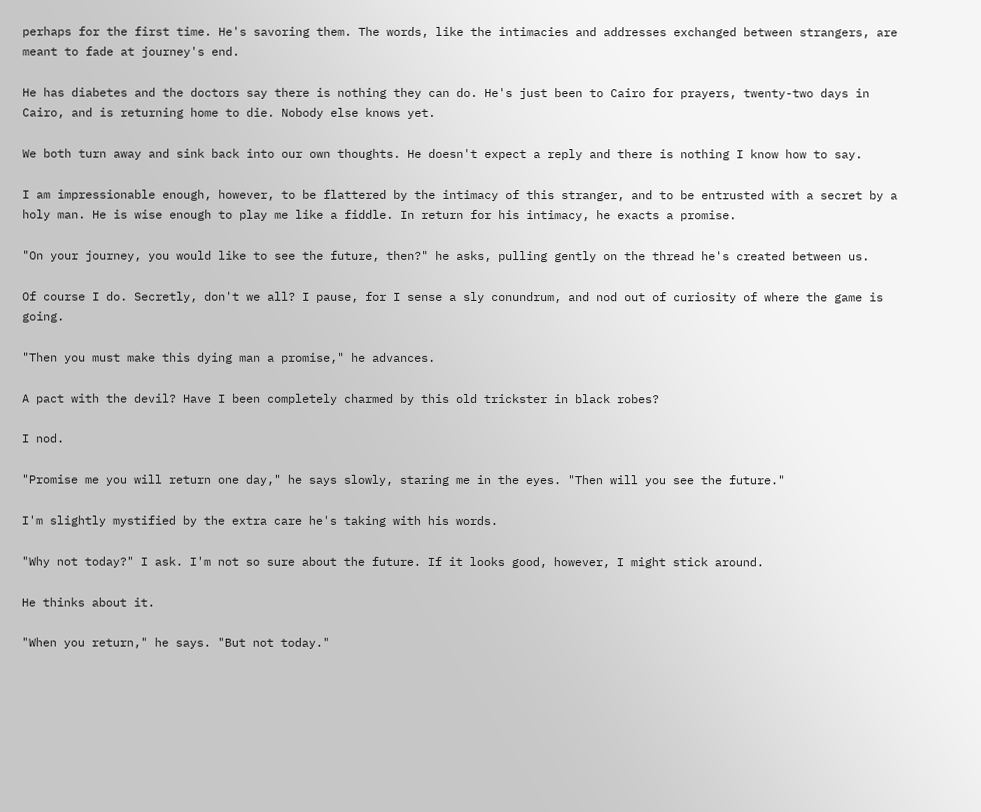perhaps for the first time. He's savoring them. The words, like the intimacies and addresses exchanged between strangers, are meant to fade at journey's end.

He has diabetes and the doctors say there is nothing they can do. He's just been to Cairo for prayers, twenty-two days in Cairo, and is returning home to die. Nobody else knows yet.

We both turn away and sink back into our own thoughts. He doesn't expect a reply and there is nothing I know how to say.

I am impressionable enough, however, to be flattered by the intimacy of this stranger, and to be entrusted with a secret by a holy man. He is wise enough to play me like a fiddle. In return for his intimacy, he exacts a promise.

"On your journey, you would like to see the future, then?" he asks, pulling gently on the thread he's created between us.

Of course I do. Secretly, don't we all? I pause, for I sense a sly conundrum, and nod out of curiosity of where the game is going.

"Then you must make this dying man a promise," he advances.

A pact with the devil? Have I been completely charmed by this old trickster in black robes?

I nod.

"Promise me you will return one day," he says slowly, staring me in the eyes. "Then will you see the future."

I'm slightly mystified by the extra care he's taking with his words.

"Why not today?" I ask. I'm not so sure about the future. If it looks good, however, I might stick around.

He thinks about it.

"When you return," he says. "But not today."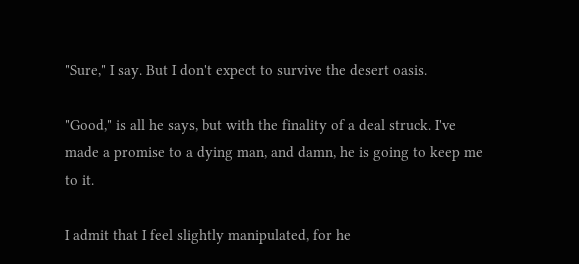"Sure," I say. But I don't expect to survive the desert oasis.

"Good," is all he says, but with the finality of a deal struck. I've made a promise to a dying man, and damn, he is going to keep me to it.

I admit that I feel slightly manipulated, for he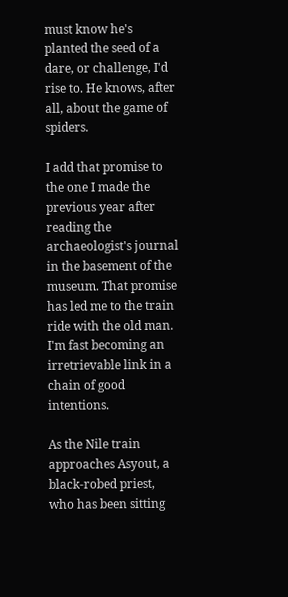must know he's planted the seed of a dare, or challenge, I'd rise to. He knows, after all, about the game of spiders.

I add that promise to the one I made the previous year after reading the archaeologist's journal in the basement of the museum. That promise has led me to the train ride with the old man. I'm fast becoming an irretrievable link in a chain of good intentions.

As the Nile train approaches Asyout, a black-robed priest, who has been sitting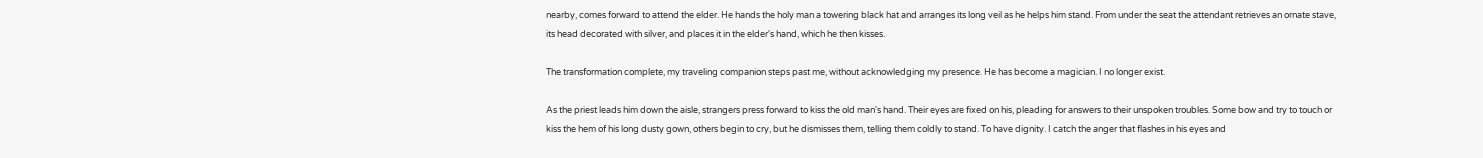nearby, comes forward to attend the elder. He hands the holy man a towering black hat and arranges its long veil as he helps him stand. From under the seat the attendant retrieves an ornate stave, its head decorated with silver, and places it in the elder's hand, which he then kisses.

The transformation complete, my traveling companion steps past me, without acknowledging my presence. He has become a magician. I no longer exist.

As the priest leads him down the aisle, strangers press forward to kiss the old man's hand. Their eyes are fixed on his, pleading for answers to their unspoken troubles. Some bow and try to touch or kiss the hem of his long dusty gown, others begin to cry, but he dismisses them, telling them coldly to stand. To have dignity. I catch the anger that flashes in his eyes and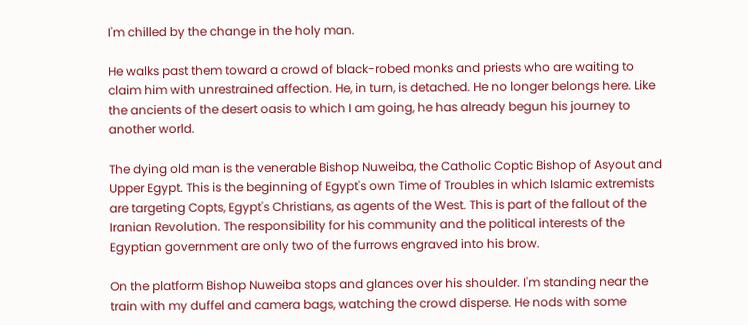I'm chilled by the change in the holy man.

He walks past them toward a crowd of black-robed monks and priests who are waiting to claim him with unrestrained affection. He, in turn, is detached. He no longer belongs here. Like the ancients of the desert oasis to which I am going, he has already begun his journey to another world.

The dying old man is the venerable Bishop Nuweiba, the Catholic Coptic Bishop of Asyout and Upper Egypt. This is the beginning of Egypt's own Time of Troubles in which Islamic extremists are targeting Copts, Egypt's Christians, as agents of the West. This is part of the fallout of the Iranian Revolution. The responsibility for his community and the political interests of the Egyptian government are only two of the furrows engraved into his brow.

On the platform Bishop Nuweiba stops and glances over his shoulder. I'm standing near the train with my duffel and camera bags, watching the crowd disperse. He nods with some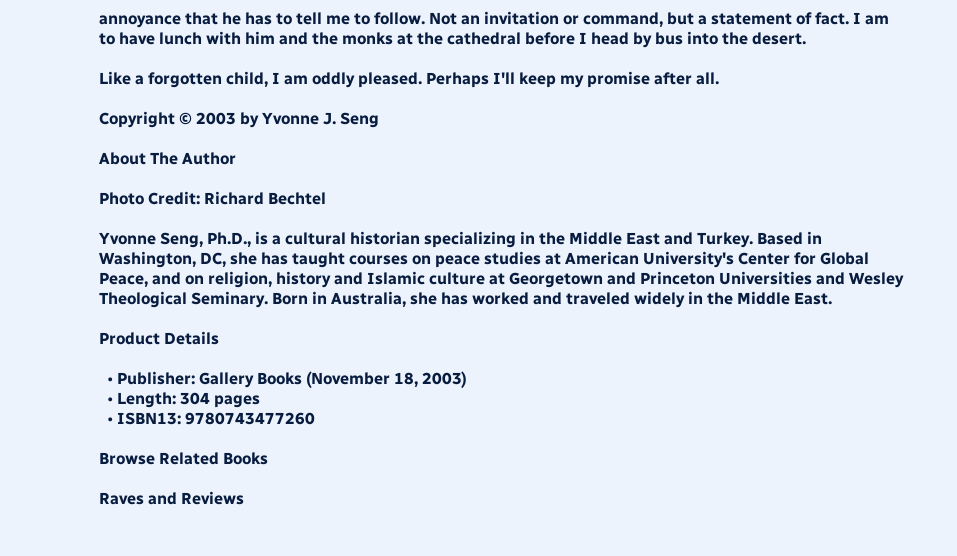annoyance that he has to tell me to follow. Not an invitation or command, but a statement of fact. I am to have lunch with him and the monks at the cathedral before I head by bus into the desert.

Like a forgotten child, I am oddly pleased. Perhaps I'll keep my promise after all.

Copyright © 2003 by Yvonne J. Seng

About The Author

Photo Credit: Richard Bechtel

Yvonne Seng, Ph.D., is a cultural historian specializing in the Middle East and Turkey. Based in Washington, DC, she has taught courses on peace studies at American University's Center for Global Peace, and on religion, history and Islamic culture at Georgetown and Princeton Universities and Wesley Theological Seminary. Born in Australia, she has worked and traveled widely in the Middle East.

Product Details

  • Publisher: Gallery Books (November 18, 2003)
  • Length: 304 pages
  • ISBN13: 9780743477260

Browse Related Books

Raves and Reviews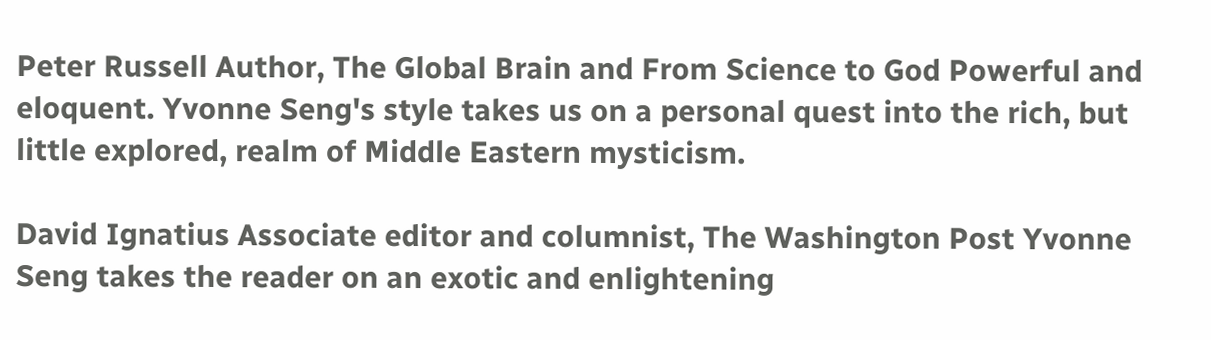Peter Russell Author, The Global Brain and From Science to God Powerful and eloquent. Yvonne Seng's style takes us on a personal quest into the rich, but little explored, realm of Middle Eastern mysticism.

David Ignatius Associate editor and columnist, The Washington Post Yvonne Seng takes the reader on an exotic and enlightening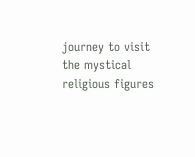journey to visit the mystical religious figures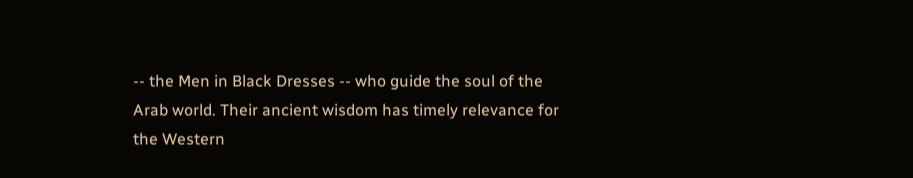-- the Men in Black Dresses -- who guide the soul of the Arab world. Their ancient wisdom has timely relevance for the Western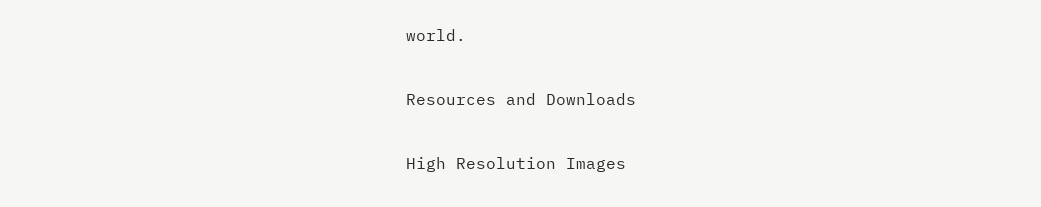world.

Resources and Downloads

High Resolution Images